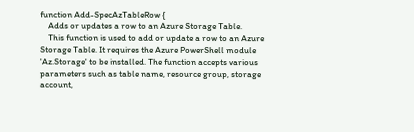function Add-SpecAzTableRow {
    Adds or updates a row to an Azure Storage Table.
    This function is used to add or update a row to an Azure Storage Table. It requires the Azure PowerShell module 'Az.Storage' to be installed. The function accepts various parameters such as table name, resource group, storage account,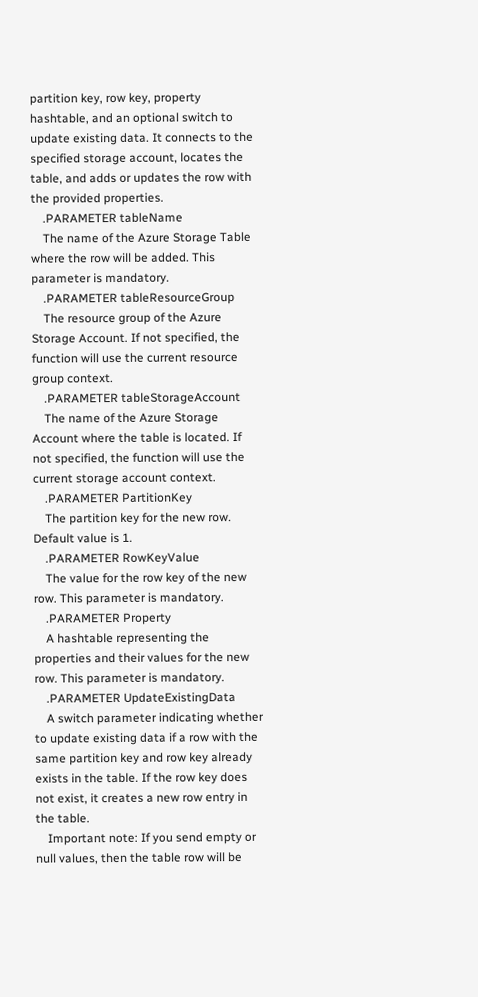partition key, row key, property hashtable, and an optional switch to update existing data. It connects to the specified storage account, locates the table, and adds or updates the row with the provided properties.
    .PARAMETER tableName
    The name of the Azure Storage Table where the row will be added. This parameter is mandatory.
    .PARAMETER tableResourceGroup
    The resource group of the Azure Storage Account. If not specified, the function will use the current resource group context.
    .PARAMETER tableStorageAccount
    The name of the Azure Storage Account where the table is located. If not specified, the function will use the current storage account context.
    .PARAMETER PartitionKey
    The partition key for the new row. Default value is 1.
    .PARAMETER RowKeyValue
    The value for the row key of the new row. This parameter is mandatory.
    .PARAMETER Property
    A hashtable representing the properties and their values for the new row. This parameter is mandatory.
    .PARAMETER UpdateExistingData
    A switch parameter indicating whether to update existing data if a row with the same partition key and row key already exists in the table. If the row key does not exist, it creates a new row entry in the table.
    Important note: If you send empty or null values, then the table row will be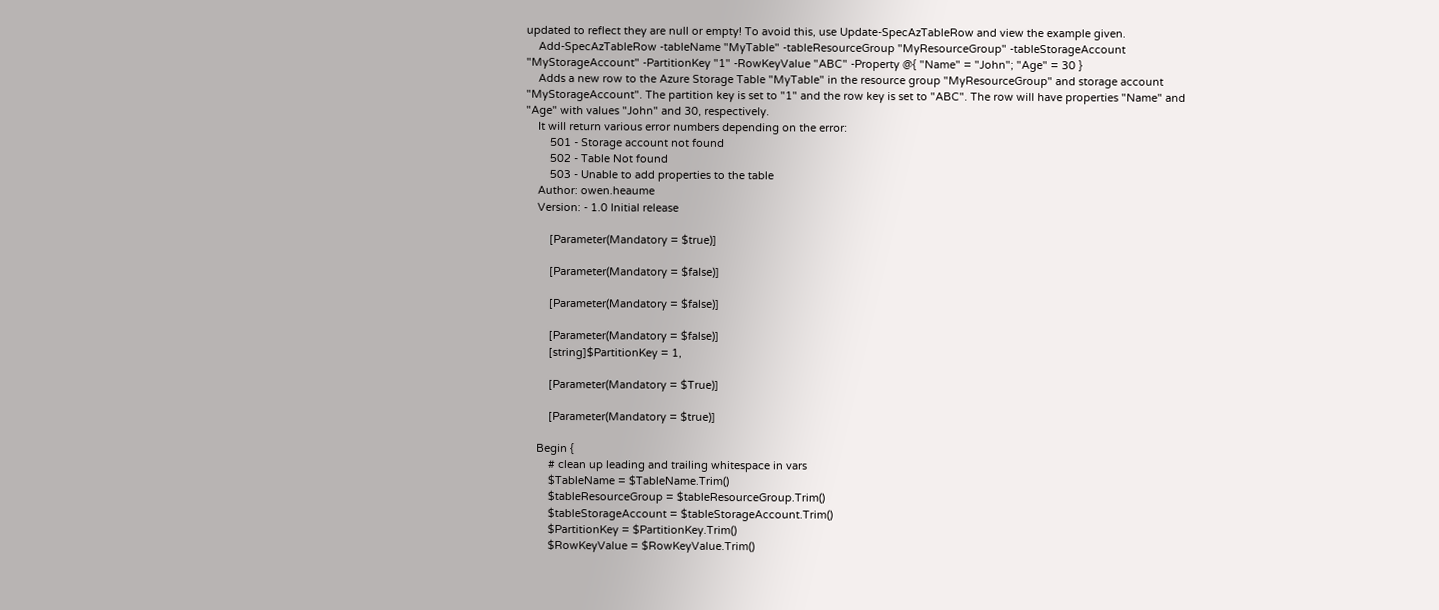updated to reflect they are null or empty! To avoid this, use Update-SpecAzTableRow and view the example given.
    Add-SpecAzTableRow -tableName "MyTable" -tableResourceGroup "MyResourceGroup" -tableStorageAccount "MyStorageAccount" -PartitionKey "1" -RowKeyValue "ABC" -Property @{ "Name" = "John"; "Age" = 30 }
    Adds a new row to the Azure Storage Table "MyTable" in the resource group "MyResourceGroup" and storage account "MyStorageAccount". The partition key is set to "1" and the row key is set to "ABC". The row will have properties "Name" and "Age" with values "John" and 30, respectively.
    It will return various error numbers depending on the error:
        501 - Storage account not found
        502 - Table Not found
        503 - Unable to add properties to the table
    Author: owen.heaume
    Version: - 1.0 Initial release

        [Parameter(Mandatory = $true)]

        [Parameter(Mandatory = $false)]

        [Parameter(Mandatory = $false)]

        [Parameter(Mandatory = $false)]
        [string]$PartitionKey = 1,

        [Parameter(Mandatory = $True)]

        [Parameter(Mandatory = $true)]

    Begin {
        # clean up leading and trailing whitespace in vars
        $TableName = $TableName.Trim()
        $tableResourceGroup = $tableResourceGroup.Trim()
        $tableStorageAccount = $tableStorageAccount.Trim()
        $PartitionKey = $PartitionKey.Trim()
        $RowKeyValue = $RowKeyValue.Trim()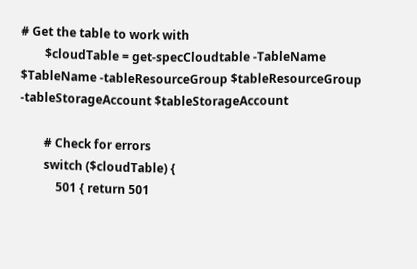# Get the table to work with
        $cloudTable = get-specCloudtable -TableName $TableName -tableResourceGroup $tableResourceGroup -tableStorageAccount $tableStorageAccount

        # Check for errors
        switch ($cloudTable) {
            501 { return 501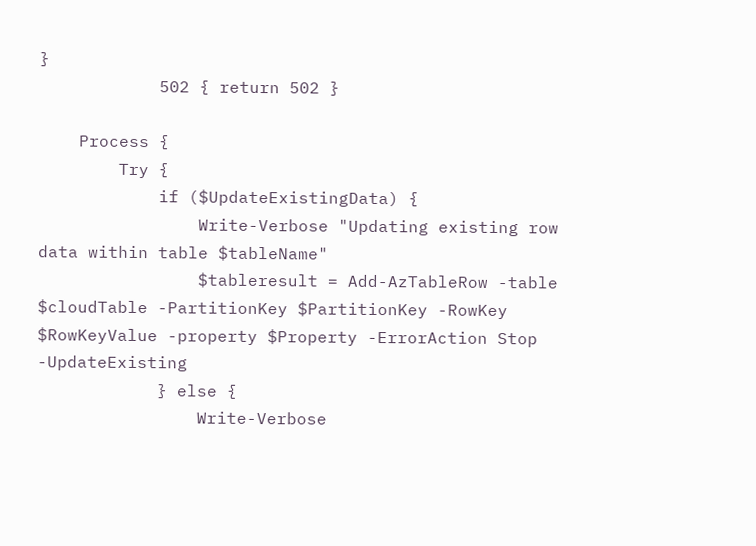}
            502 { return 502 }

    Process {
        Try {
            if ($UpdateExistingData) {
                Write-Verbose "Updating existing row data within table $tableName"
                $tableresult = Add-AzTableRow -table $cloudTable -PartitionKey $PartitionKey -RowKey $RowKeyValue -property $Property -ErrorAction Stop -UpdateExisting
            } else {
                Write-Verbose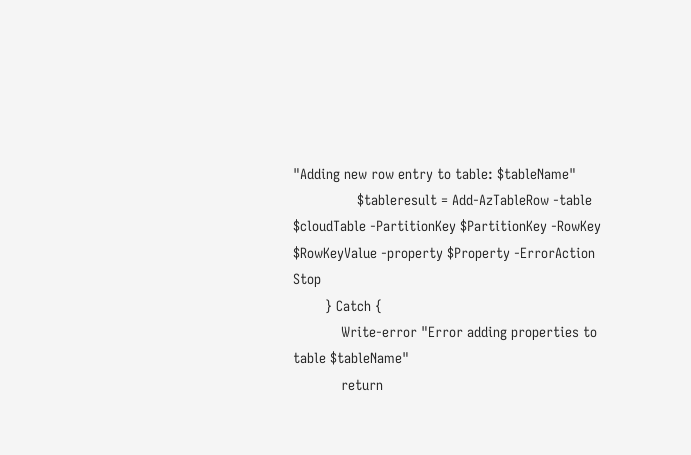"Adding new row entry to table: $tableName"
                $tableresult = Add-AzTableRow -table $cloudTable -PartitionKey $PartitionKey -RowKey $RowKeyValue -property $Property -ErrorAction Stop
        } Catch {
            Write-error "Error adding properties to table $tableName"
            return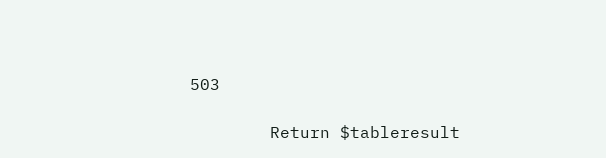503

        Return $tableresult